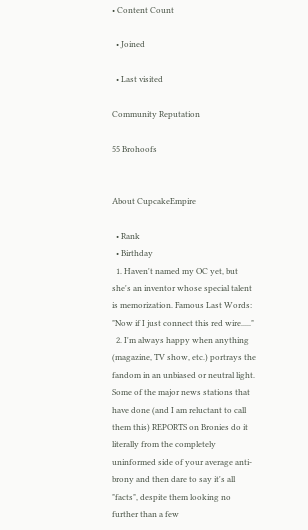• Content Count

  • Joined

  • Last visited

Community Reputation

55 Brohoofs


About CupcakeEmpire

  • Rank
  • Birthday
  1. Haven't named my OC yet, but she's an inventor whose special talent is memorization. Famous Last Words: "Now if I just connect this red wire....."
  2. I'm always happy when anything (magazine, TV show, etc.) portrays the fandom in an unbiased or neutral light. Some of the major news stations that have done (and I am reluctant to call them this) REPORTS on Bronies do it literally from the completely uninformed side of your average anti-brony and then dare to say it's all "facts", despite them looking no further than a few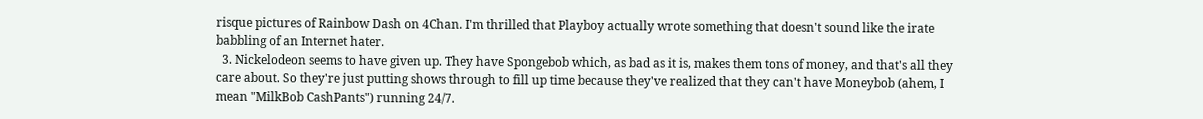risque pictures of Rainbow Dash on 4Chan. I'm thrilled that Playboy actually wrote something that doesn't sound like the irate babbling of an Internet hater.
  3. Nickelodeon seems to have given up. They have Spongebob which, as bad as it is, makes them tons of money, and that's all they care about. So they're just putting shows through to fill up time because they've realized that they can't have Moneybob (ahem, I mean "MilkBob CashPants") running 24/7.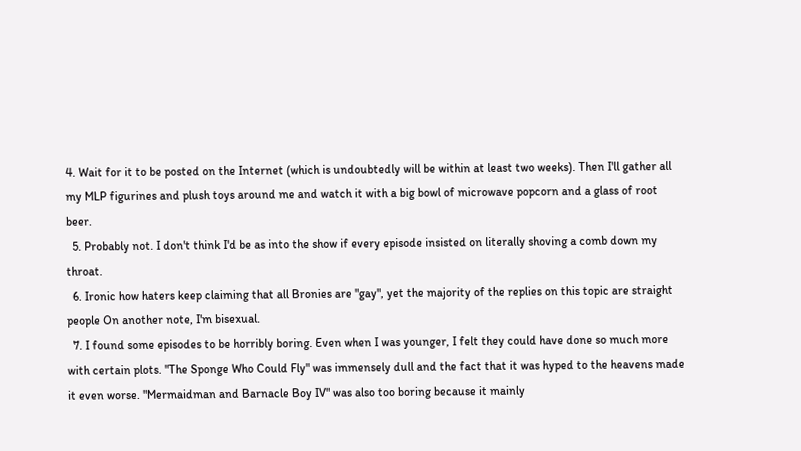4. Wait for it to be posted on the Internet (which is undoubtedly will be within at least two weeks). Then I'll gather all my MLP figurines and plush toys around me and watch it with a big bowl of microwave popcorn and a glass of root beer.
  5. Probably not. I don't think I'd be as into the show if every episode insisted on literally shoving a comb down my throat.
  6. Ironic how haters keep claiming that all Bronies are "gay", yet the majority of the replies on this topic are straight people On another note, I'm bisexual.
  7. I found some episodes to be horribly boring. Even when I was younger, I felt they could have done so much more with certain plots. "The Sponge Who Could Fly" was immensely dull and the fact that it was hyped to the heavens made it even worse. "Mermaidman and Barnacle Boy IV" was also too boring because it mainly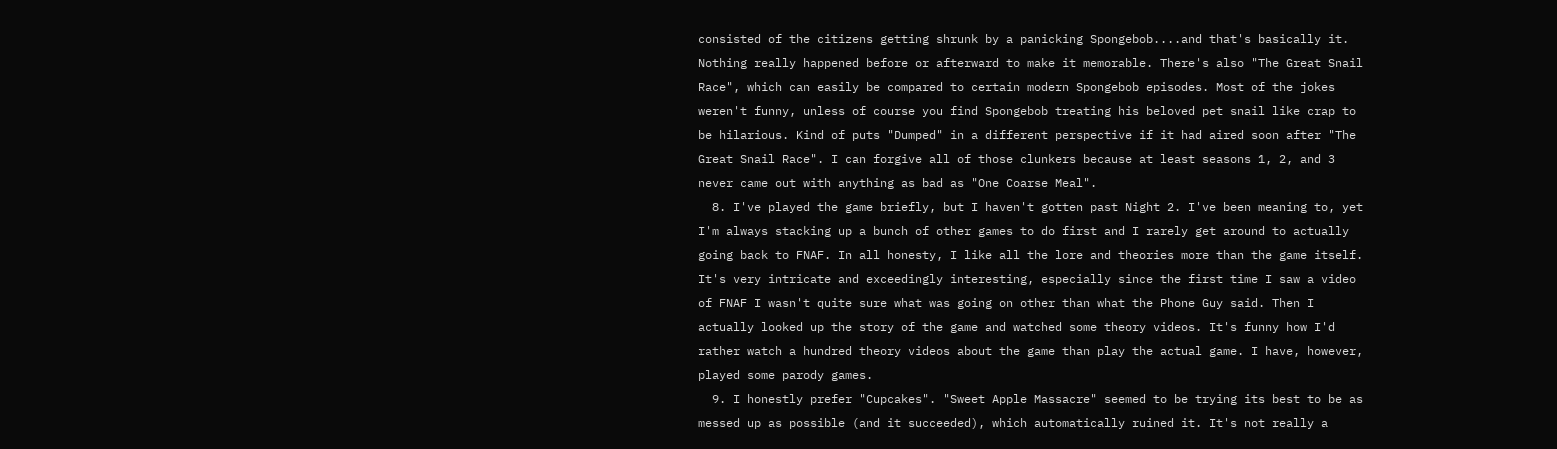consisted of the citizens getting shrunk by a panicking Spongebob....and that's basically it. Nothing really happened before or afterward to make it memorable. There's also "The Great Snail Race", which can easily be compared to certain modern Spongebob episodes. Most of the jokes weren't funny, unless of course you find Spongebob treating his beloved pet snail like crap to be hilarious. Kind of puts "Dumped" in a different perspective if it had aired soon after "The Great Snail Race". I can forgive all of those clunkers because at least seasons 1, 2, and 3 never came out with anything as bad as "One Coarse Meal".
  8. I've played the game briefly, but I haven't gotten past Night 2. I've been meaning to, yet I'm always stacking up a bunch of other games to do first and I rarely get around to actually going back to FNAF. In all honesty, I like all the lore and theories more than the game itself. It's very intricate and exceedingly interesting, especially since the first time I saw a video of FNAF I wasn't quite sure what was going on other than what the Phone Guy said. Then I actually looked up the story of the game and watched some theory videos. It's funny how I'd rather watch a hundred theory videos about the game than play the actual game. I have, however, played some parody games.
  9. I honestly prefer "Cupcakes". "Sweet Apple Massacre" seemed to be trying its best to be as messed up as possible (and it succeeded), which automatically ruined it. It's not really a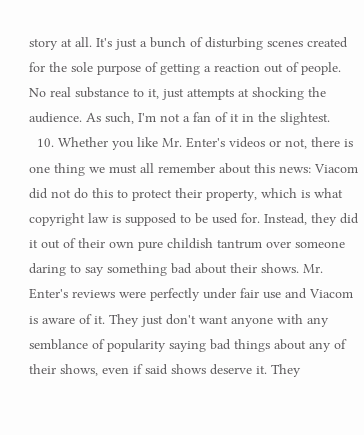story at all. It's just a bunch of disturbing scenes created for the sole purpose of getting a reaction out of people. No real substance to it, just attempts at shocking the audience. As such, I'm not a fan of it in the slightest.
  10. Whether you like Mr. Enter's videos or not, there is one thing we must all remember about this news: Viacom did not do this to protect their property, which is what copyright law is supposed to be used for. Instead, they did it out of their own pure childish tantrum over someone daring to say something bad about their shows. Mr. Enter's reviews were perfectly under fair use and Viacom is aware of it. They just don't want anyone with any semblance of popularity saying bad things about any of their shows, even if said shows deserve it. They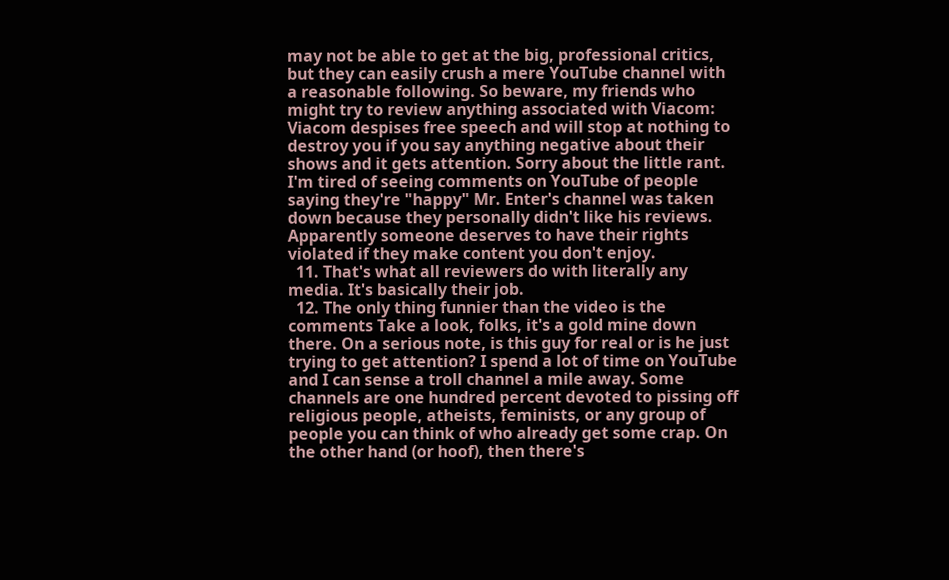may not be able to get at the big, professional critics, but they can easily crush a mere YouTube channel with a reasonable following. So beware, my friends who might try to review anything associated with Viacom: Viacom despises free speech and will stop at nothing to destroy you if you say anything negative about their shows and it gets attention. Sorry about the little rant. I'm tired of seeing comments on YouTube of people saying they're "happy" Mr. Enter's channel was taken down because they personally didn't like his reviews. Apparently someone deserves to have their rights violated if they make content you don't enjoy.
  11. That's what all reviewers do with literally any media. It's basically their job.
  12. The only thing funnier than the video is the comments Take a look, folks, it's a gold mine down there. On a serious note, is this guy for real or is he just trying to get attention? I spend a lot of time on YouTube and I can sense a troll channel a mile away. Some channels are one hundred percent devoted to pissing off religious people, atheists, feminists, or any group of people you can think of who already get some crap. On the other hand (or hoof), then there's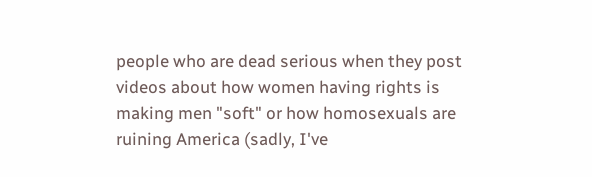people who are dead serious when they post videos about how women having rights is making men "soft" or how homosexuals are ruining America (sadly, I've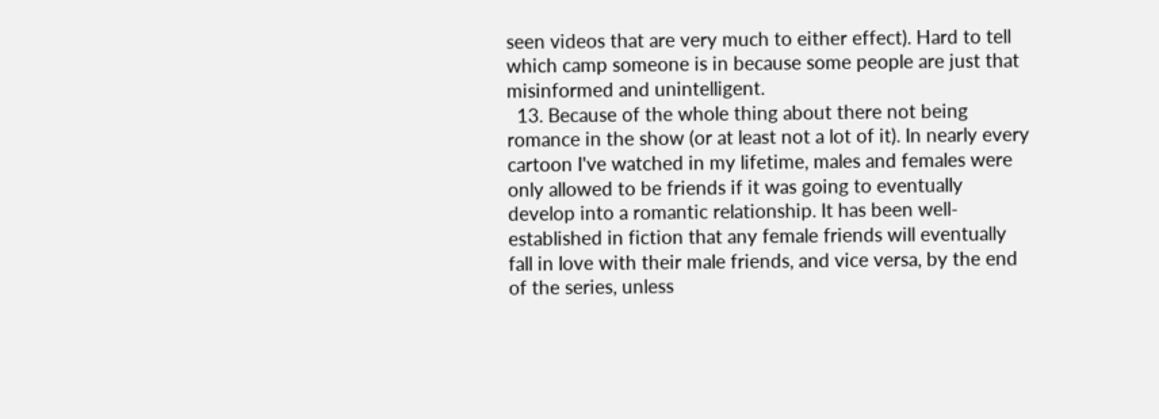seen videos that are very much to either effect). Hard to tell which camp someone is in because some people are just that misinformed and unintelligent.
  13. Because of the whole thing about there not being romance in the show (or at least not a lot of it). In nearly every cartoon I've watched in my lifetime, males and females were only allowed to be friends if it was going to eventually develop into a romantic relationship. It has been well-established in fiction that any female friends will eventually fall in love with their male friends, and vice versa, by the end of the series, unless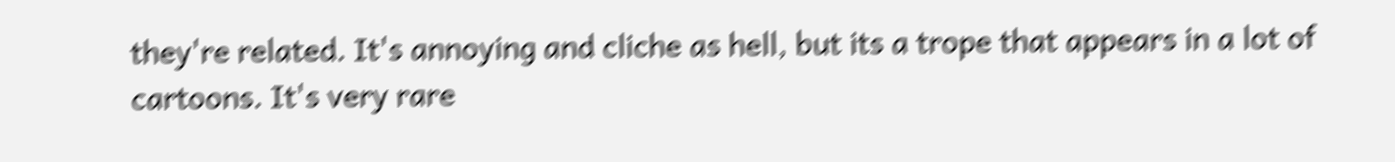they're related. It's annoying and cliche as hell, but its a trope that appears in a lot of cartoons. It's very rare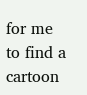for me to find a cartoon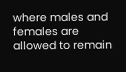where males and females are allowed to remain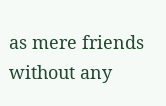as mere friends without any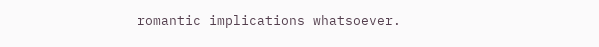romantic implications whatsoever.